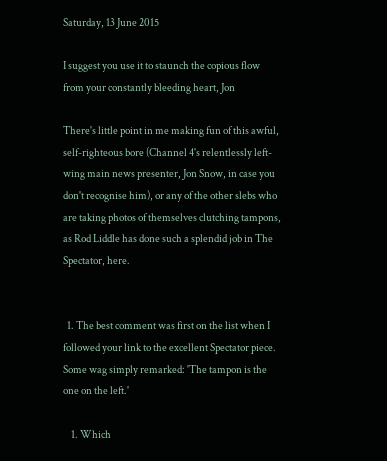Saturday, 13 June 2015

I suggest you use it to staunch the copious flow from your constantly bleeding heart, Jon

There's little point in me making fun of this awful, self-righteous bore (Channel 4's relentlessly left-wing main news presenter, Jon Snow, in case you don't recognise him), or any of the other slebs who are taking photos of themselves clutching tampons, as Rod Liddle has done such a splendid job in The Spectator, here.


  1. The best comment was first on the list when I followed your link to the excellent Spectator piece. Some wag simply remarked: 'The tampon is the one on the left.'

    1. Which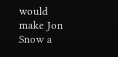would make Jon Snow a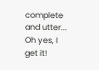complete and utter... Oh yes, I get it!